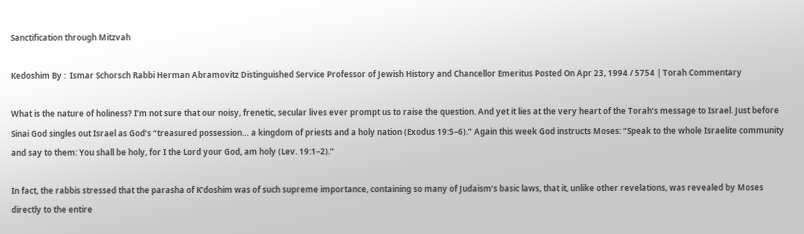Sanctification through Mitzvah

Kedoshim By :  Ismar Schorsch Rabbi Herman Abramovitz Distinguished Service Professor of Jewish History and Chancellor Emeritus Posted On Apr 23, 1994 / 5754 | Torah Commentary

What is the nature of holiness? I’m not sure that our noisy, frenetic, secular lives ever prompt us to raise the question. And yet it lies at the very heart of the Torah’s message to Israel. Just before Sinai God singles out Israel as God’s “treasured possession… a kingdom of priests and a holy nation (Exodus 19:5–6).” Again this week God instructs Moses: “Speak to the whole Israelite community and say to them: You shall be holy, for I the Lord your God, am holy (Lev. 19:1–2).”

In fact, the rabbis stressed that the parasha of K’doshim was of such supreme importance, containing so many of Judaism’s basic laws, that it, unlike other revelations, was revealed by Moses directly to the entire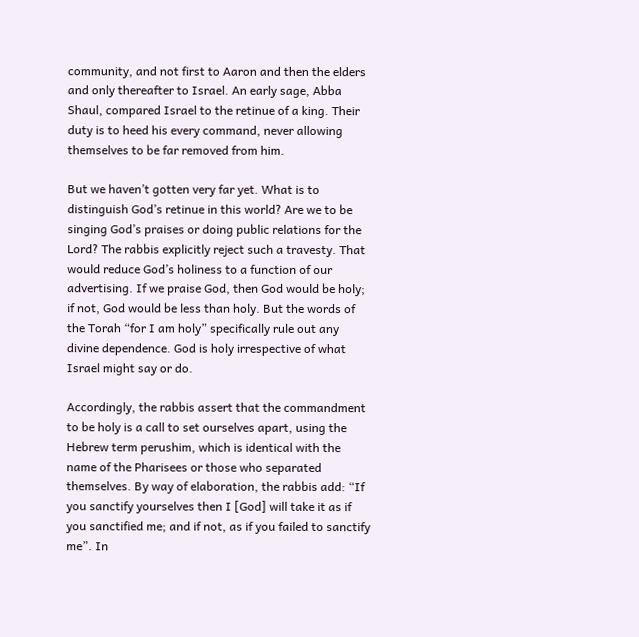community, and not first to Aaron and then the elders and only thereafter to Israel. An early sage, Abba Shaul, compared Israel to the retinue of a king. Their duty is to heed his every command, never allowing themselves to be far removed from him.

But we haven’t gotten very far yet. What is to distinguish God’s retinue in this world? Are we to be singing God’s praises or doing public relations for the Lord? The rabbis explicitly reject such a travesty. That would reduce God’s holiness to a function of our advertising. If we praise God, then God would be holy; if not, God would be less than holy. But the words of the Torah “for I am holy” specifically rule out any divine dependence. God is holy irrespective of what Israel might say or do.

Accordingly, the rabbis assert that the commandment to be holy is a call to set ourselves apart, using the Hebrew term perushim, which is identical with the name of the Pharisees or those who separated themselves. By way of elaboration, the rabbis add: “If you sanctify yourselves then I [God] will take it as if you sanctified me; and if not, as if you failed to sanctify me”. In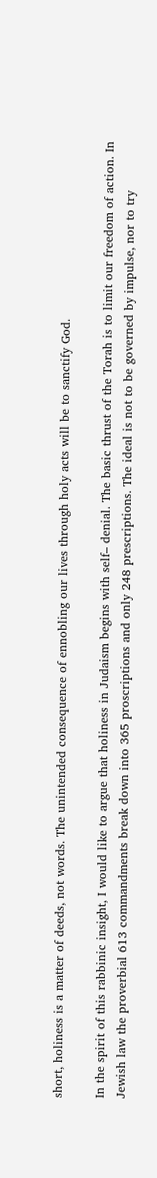short, holiness is a matter of deeds, not words. The unintended consequence of ennobling our lives through holy acts will be to sanctify God.

In the spirit of this rabbinic insight, I would like to argue that holiness in Judaism begins with self– denial. The basic thrust of the Torah is to limit our freedom of action. In Jewish law the proverbial 613 commandments break down into 365 proscriptions and only 248 prescriptions. The ideal is not to be governed by impulse, nor to try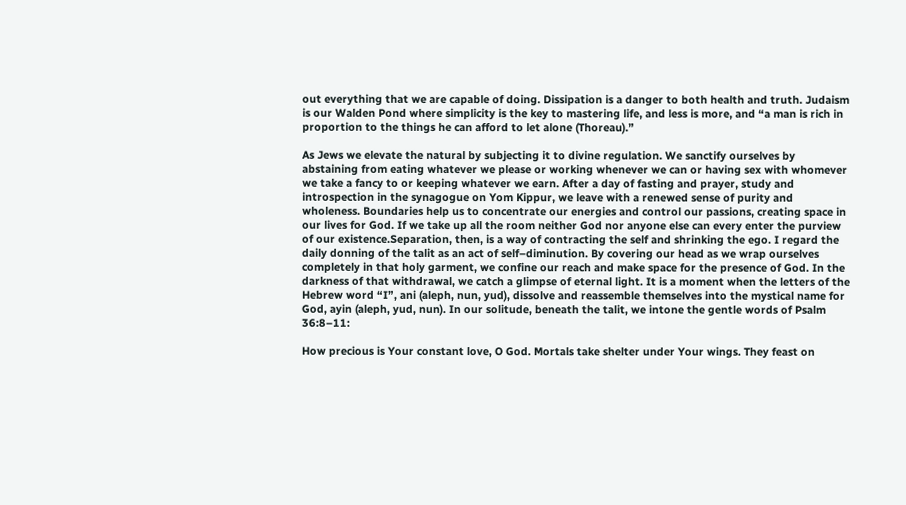out everything that we are capable of doing. Dissipation is a danger to both health and truth. Judaism is our Walden Pond where simplicity is the key to mastering life, and less is more, and “a man is rich in proportion to the things he can afford to let alone (Thoreau).”

As Jews we elevate the natural by subjecting it to divine regulation. We sanctify ourselves by abstaining from eating whatever we please or working whenever we can or having sex with whomever we take a fancy to or keeping whatever we earn. After a day of fasting and prayer, study and introspection in the synagogue on Yom Kippur, we leave with a renewed sense of purity and wholeness. Boundaries help us to concentrate our energies and control our passions, creating space in our lives for God. If we take up all the room neither God nor anyone else can every enter the purview of our existence.Separation, then, is a way of contracting the self and shrinking the ego. I regard the daily donning of the talit as an act of self–diminution. By covering our head as we wrap ourselves completely in that holy garment, we confine our reach and make space for the presence of God. In the darkness of that withdrawal, we catch a glimpse of eternal light. It is a moment when the letters of the Hebrew word “I”, ani (aleph, nun, yud), dissolve and reassemble themselves into the mystical name for God, ayin (aleph, yud, nun). In our solitude, beneath the talit, we intone the gentle words of Psalm 36:8–11:

How precious is Your constant love, O God. Mortals take shelter under Your wings. They feast on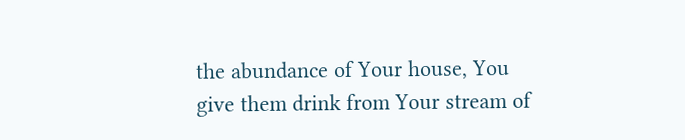the abundance of Your house, You give them drink from Your stream of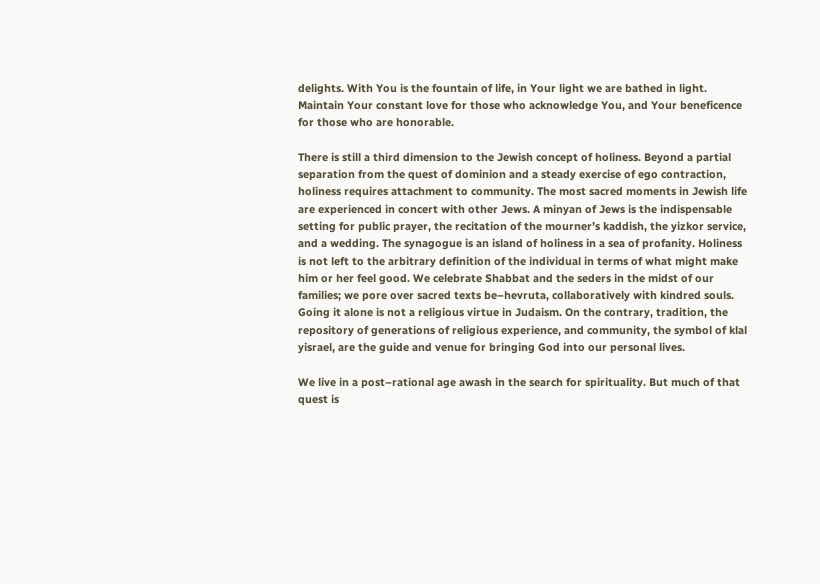delights. With You is the fountain of life, in Your light we are bathed in light. Maintain Your constant love for those who acknowledge You, and Your beneficence for those who are honorable.

There is still a third dimension to the Jewish concept of holiness. Beyond a partial separation from the quest of dominion and a steady exercise of ego contraction, holiness requires attachment to community. The most sacred moments in Jewish life are experienced in concert with other Jews. A minyan of Jews is the indispensable setting for public prayer, the recitation of the mourner’s kaddish, the yizkor service, and a wedding. The synagogue is an island of holiness in a sea of profanity. Holiness is not left to the arbitrary definition of the individual in terms of what might make him or her feel good. We celebrate Shabbat and the seders in the midst of our families; we pore over sacred texts be–hevruta, collaboratively with kindred souls. Going it alone is not a religious virtue in Judaism. On the contrary, tradition, the repository of generations of religious experience, and community, the symbol of klal yisrael, are the guide and venue for bringing God into our personal lives.

We live in a post–rational age awash in the search for spirituality. But much of that quest is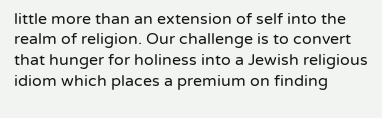little more than an extension of self into the realm of religion. Our challenge is to convert that hunger for holiness into a Jewish religious idiom which places a premium on finding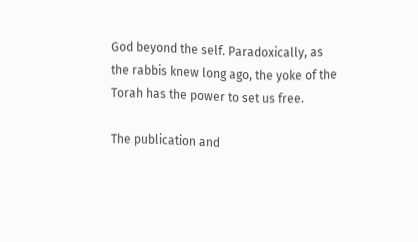God beyond the self. Paradoxically, as the rabbis knew long ago, the yoke of the Torah has the power to set us free.

The publication and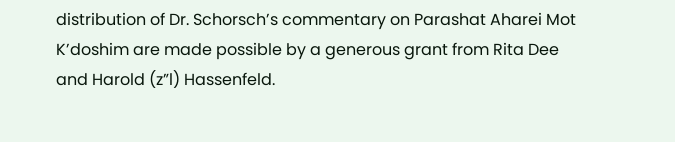distribution of Dr. Schorsch’s commentary on Parashat Aharei Mot K’doshim are made possible by a generous grant from Rita Dee and Harold (z”l) Hassenfeld.